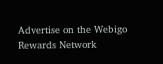Advertise on the Webigo Rewards Network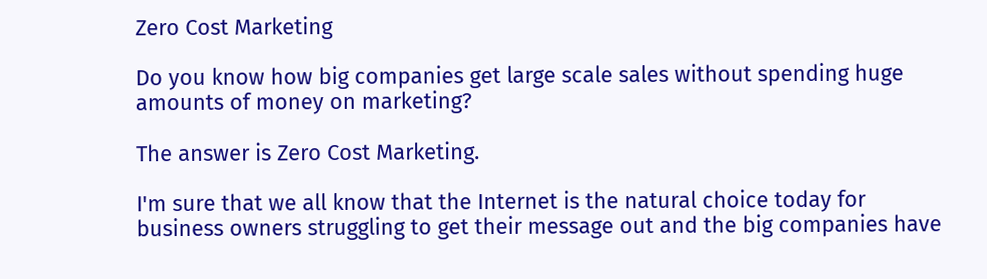Zero Cost Marketing

Do you know how big companies get large scale sales without spending huge amounts of money on marketing?

The answer is Zero Cost Marketing.

I'm sure that we all know that the Internet is the natural choice today for business owners struggling to get their message out and the big companies have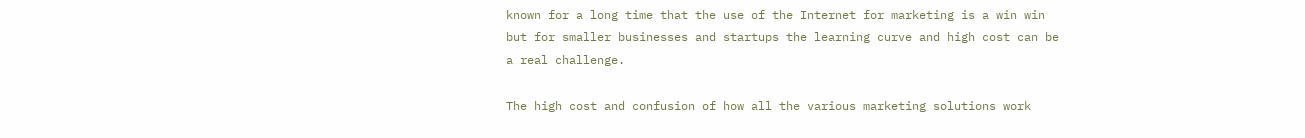known for a long time that the use of the Internet for marketing is a win win but for smaller businesses and startups the learning curve and high cost can be a real challenge.

The high cost and confusion of how all the various marketing solutions work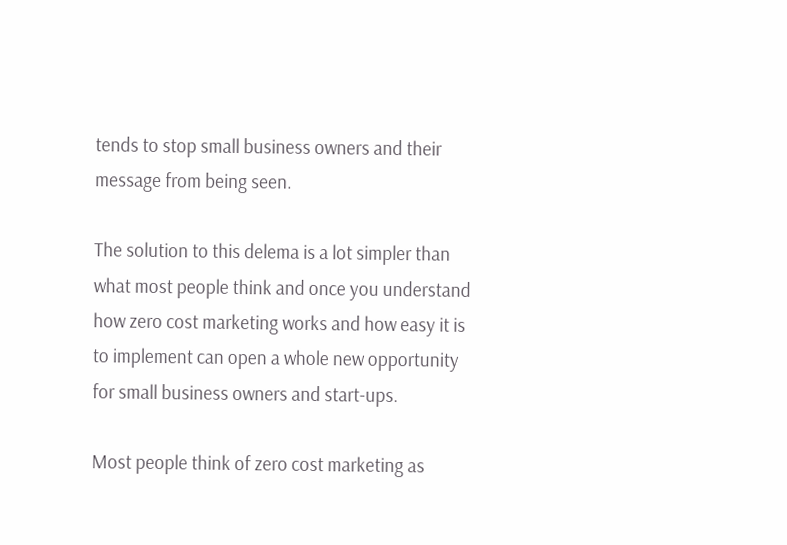tends to stop small business owners and their message from being seen.

The solution to this delema is a lot simpler than what most people think and once you understand how zero cost marketing works and how easy it is to implement can open a whole new opportunity for small business owners and start-ups.

Most people think of zero cost marketing as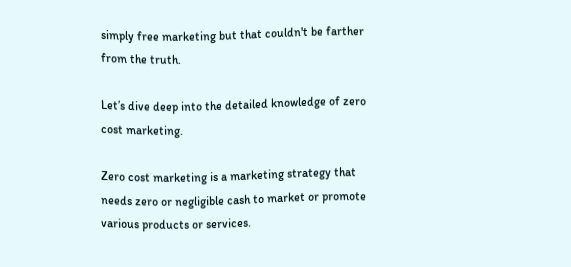simply free marketing but that couldn't be farther from the truth.

Let’s dive deep into the detailed knowledge of zero cost marketing.

Zero cost marketing is a marketing strategy that needs zero or negligible cash to market or promote various products or services.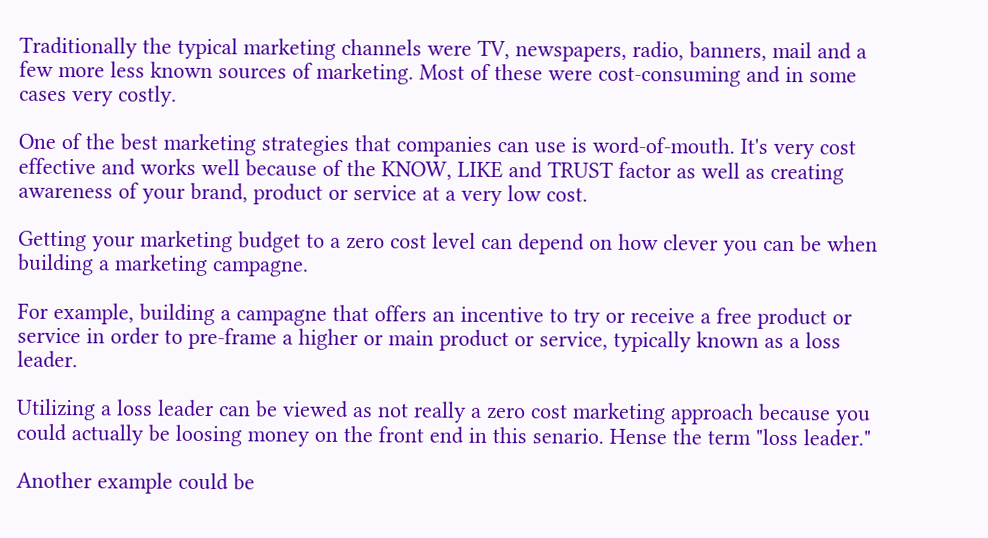Traditionally the typical marketing channels were TV, newspapers, radio, banners, mail and a few more less known sources of marketing. Most of these were cost-consuming and in some cases very costly.

One of the best marketing strategies that companies can use is word-of-mouth. It's very cost effective and works well because of the KNOW, LIKE and TRUST factor as well as creating awareness of your brand, product or service at a very low cost.

Getting your marketing budget to a zero cost level can depend on how clever you can be when building a marketing campagne.

For example, building a campagne that offers an incentive to try or receive a free product or service in order to pre-frame a higher or main product or service, typically known as a loss leader.

Utilizing a loss leader can be viewed as not really a zero cost marketing approach because you could actually be loosing money on the front end in this senario. Hense the term "loss leader."

Another example could be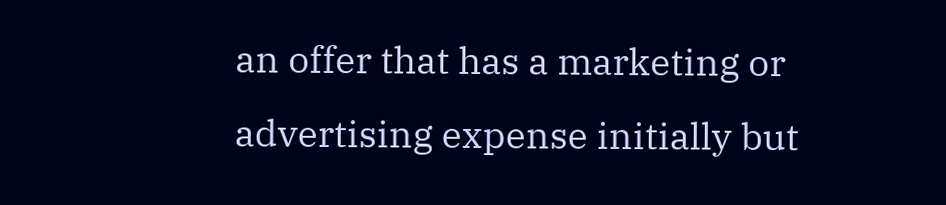an offer that has a marketing or advertising expense initially but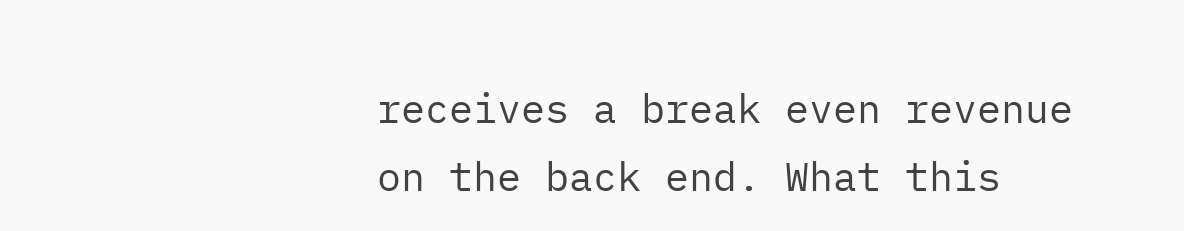receives a break even revenue on the back end. What this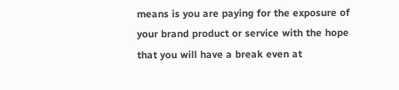means is you are paying for the exposure of your brand product or service with the hope that you will have a break even at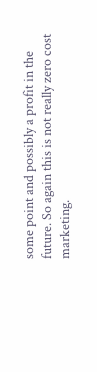some point and possibly a profit in the future. So again this is not really zero cost marketing.